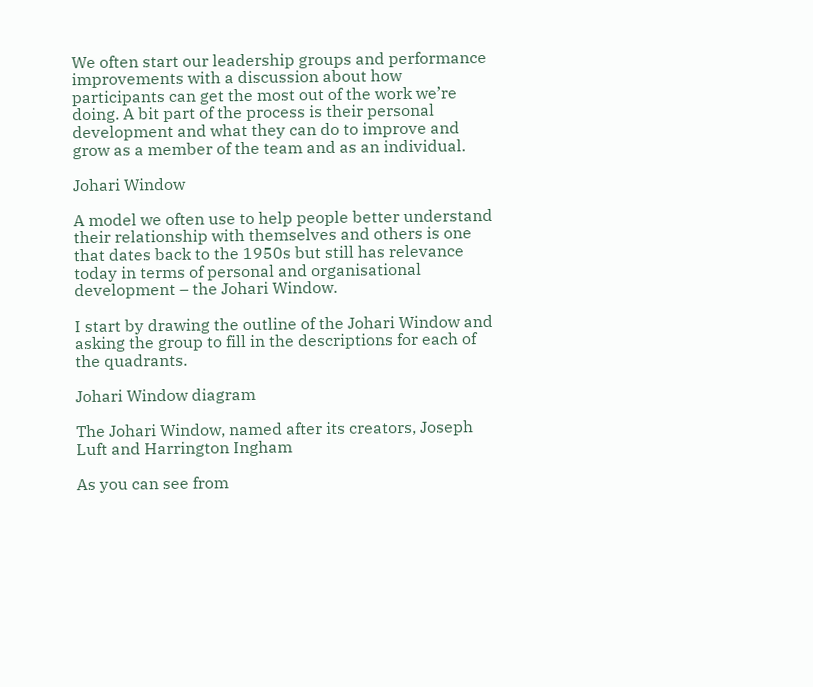We often start our leadership groups and performance improvements with a discussion about how participants can get the most out of the work we’re doing. A bit part of the process is their personal development and what they can do to improve and grow as a member of the team and as an individual.

Johari Window

A model we often use to help people better understand their relationship with themselves and others is one that dates back to the 1950s but still has relevance today in terms of personal and organisational development – the Johari Window.

I start by drawing the outline of the Johari Window and asking the group to fill in the descriptions for each of the quadrants.

Johari Window diagram

The Johari Window, named after its creators, Joseph Luft and Harrington Ingham

As you can see from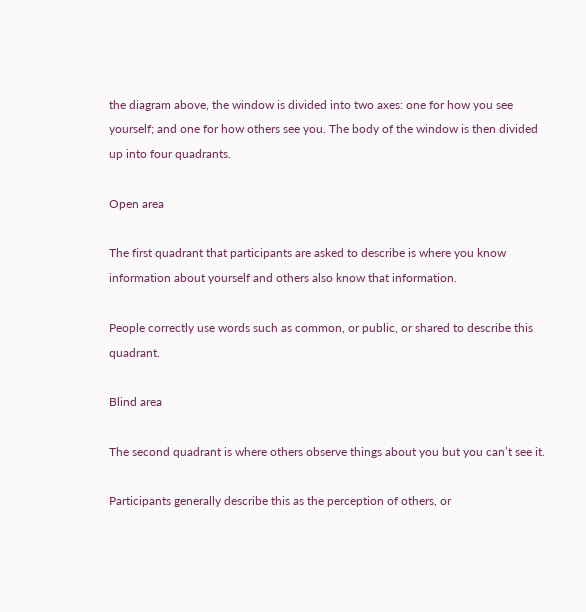the diagram above, the window is divided into two axes: one for how you see yourself; and one for how others see you. The body of the window is then divided up into four quadrants.

Open area

The first quadrant that participants are asked to describe is where you know information about yourself and others also know that information.

People correctly use words such as common, or public, or shared to describe this quadrant.

Blind area

The second quadrant is where others observe things about you but you can’t see it.

Participants generally describe this as the perception of others, or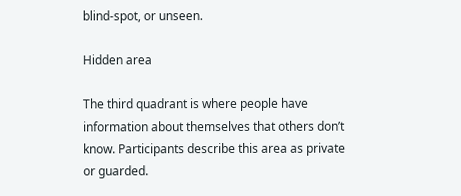blind-spot, or unseen.

Hidden area

The third quadrant is where people have information about themselves that others don’t know. Participants describe this area as private or guarded.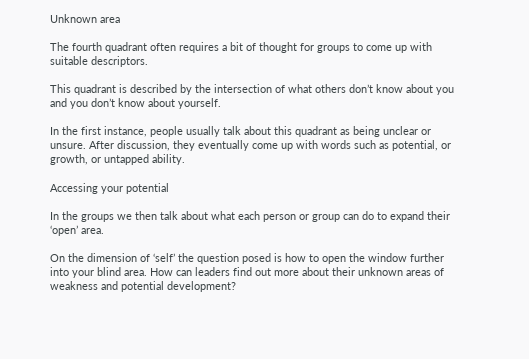Unknown area

The fourth quadrant often requires a bit of thought for groups to come up with suitable descriptors.

This quadrant is described by the intersection of what others don’t know about you and you don’t know about yourself.

In the first instance, people usually talk about this quadrant as being unclear or unsure. After discussion, they eventually come up with words such as potential, or growth, or untapped ability.

Accessing your potential

In the groups we then talk about what each person or group can do to expand their ‘open’ area.

On the dimension of ‘self’ the question posed is how to open the window further into your blind area. How can leaders find out more about their unknown areas of weakness and potential development?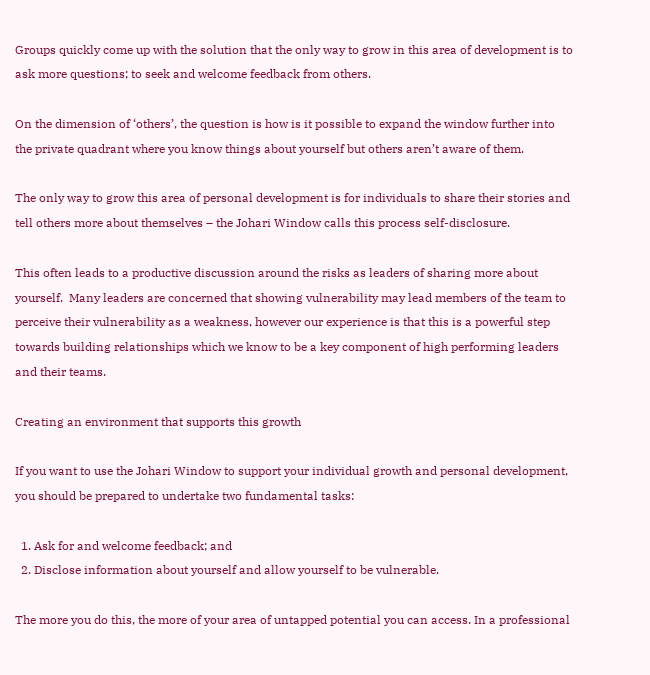Groups quickly come up with the solution that the only way to grow in this area of development is to ask more questions; to seek and welcome feedback from others.

On the dimension of ‘others’, the question is how is it possible to expand the window further into the private quadrant where you know things about yourself but others aren’t aware of them.

The only way to grow this area of personal development is for individuals to share their stories and tell others more about themselves – the Johari Window calls this process self-disclosure.

This often leads to a productive discussion around the risks as leaders of sharing more about yourself.  Many leaders are concerned that showing vulnerability may lead members of the team to perceive their vulnerability as a weakness, however our experience is that this is a powerful step towards building relationships which we know to be a key component of high performing leaders and their teams.

Creating an environment that supports this growth

If you want to use the Johari Window to support your individual growth and personal development, you should be prepared to undertake two fundamental tasks:

  1. Ask for and welcome feedback; and
  2. Disclose information about yourself and allow yourself to be vulnerable.

The more you do this, the more of your area of untapped potential you can access. In a professional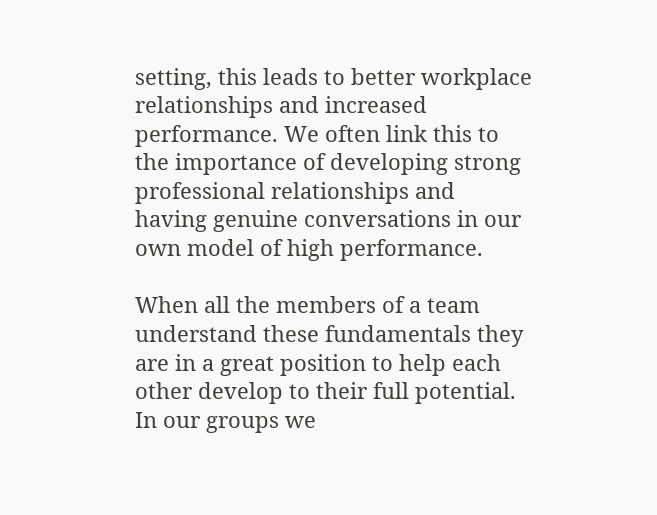setting, this leads to better workplace relationships and increased performance. We often link this to the importance of developing strong professional relationships and having genuine conversations in our own model of high performance.

When all the members of a team understand these fundamentals they are in a great position to help each other develop to their full potential. In our groups we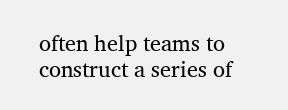often help teams to construct a series of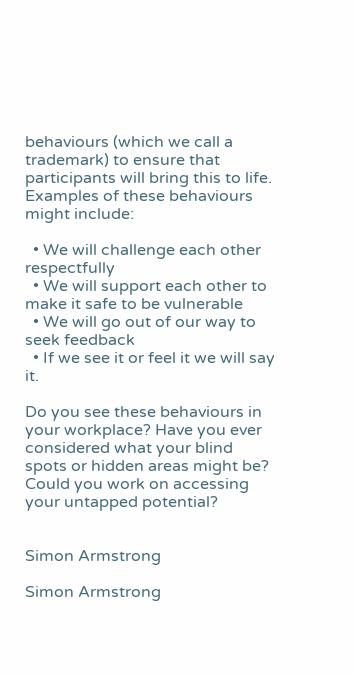behaviours (which we call a trademark) to ensure that participants will bring this to life. Examples of these behaviours might include:

  • We will challenge each other respectfully
  • We will support each other to make it safe to be vulnerable
  • We will go out of our way to seek feedback
  • If we see it or feel it we will say it.

Do you see these behaviours in your workplace? Have you ever considered what your blind spots or hidden areas might be? Could you work on accessing your untapped potential?


Simon Armstrong

Simon Armstrong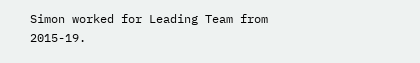Simon worked for Leading Team from 2015-19.